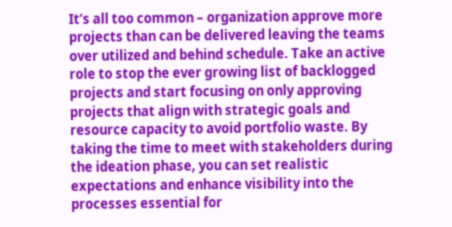It’s all too common – organization approve more projects than can be delivered leaving the teams over utilized and behind schedule. Take an active role to stop the ever growing list of backlogged projects and start focusing on only approving projects that align with strategic goals and resource capacity to avoid portfolio waste. By taking the time to meet with stakeholders during the ideation phase, you can set realistic expectations and enhance visibility into the processes essential for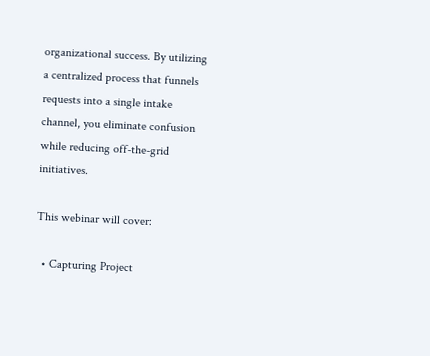organizational success. By utilizing a centralized process that funnels requests into a single intake channel, you eliminate confusion while reducing off-the-grid initiatives.

This webinar will cover:

  • Capturing Project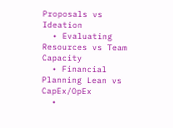Proposals vs Ideation
  • Evaluating Resources vs Team Capacity
  • Financial Planning Lean vs CapEx/OpEx
  •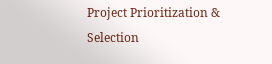Project Prioritization & Selection